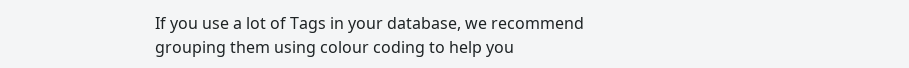If you use a lot of Tags in your database, we recommend grouping them using colour coding to help you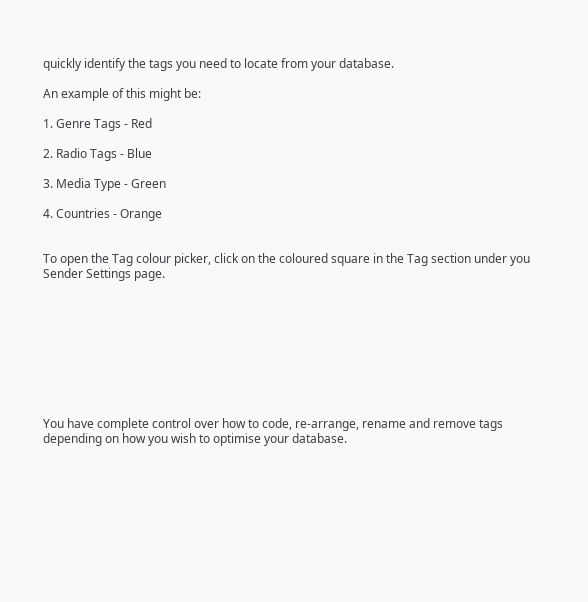quickly identify the tags you need to locate from your database.

An example of this might be:

1. Genre Tags - Red

2. Radio Tags - Blue

3. Media Type - Green

4. Countries - Orange


To open the Tag colour picker, click on the coloured square in the Tag section under you Sender Settings page.









You have complete control over how to code, re-arrange, rename and remove tags depending on how you wish to optimise your database.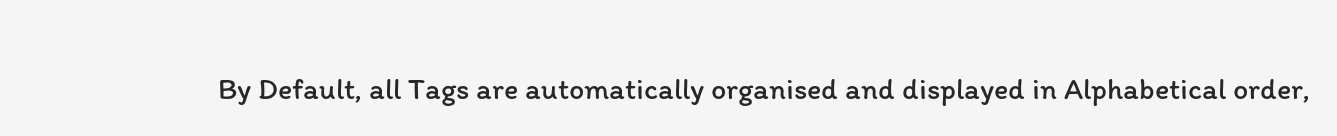By Default, all Tags are automatically organised and displayed in Alphabetical order,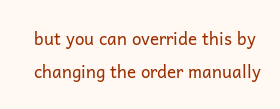but you can override this by changing the order manually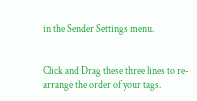in the Sender Settings menu.


Click and Drag these three lines to re-arrange the order of your tags.